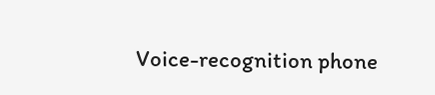Voice-recognition phone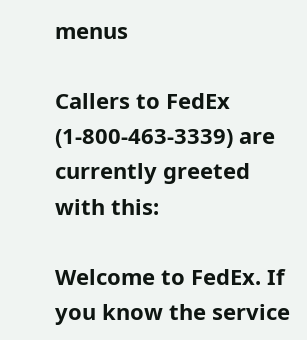menus

Callers to FedEx (1-800-463-3339) are currently greeted with this:

Welcome to FedEx. If you know the service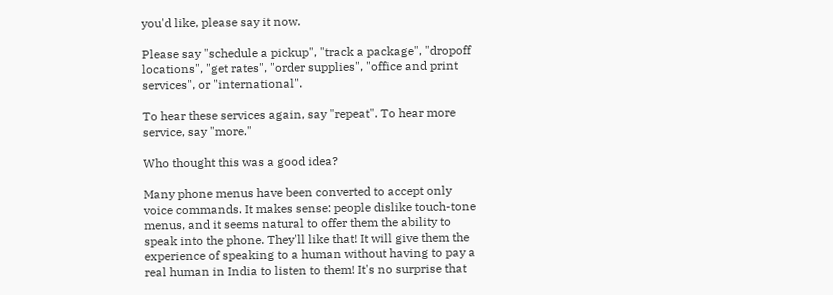you'd like, please say it now.

Please say "schedule a pickup", "track a package", "dropoff locations", "get rates", "order supplies", "office and print services", or "international".

To hear these services again, say "repeat". To hear more service, say "more."

Who thought this was a good idea?

Many phone menus have been converted to accept only voice commands. It makes sense: people dislike touch-tone menus, and it seems natural to offer them the ability to speak into the phone. They'll like that! It will give them the experience of speaking to a human without having to pay a real human in India to listen to them! It's no surprise that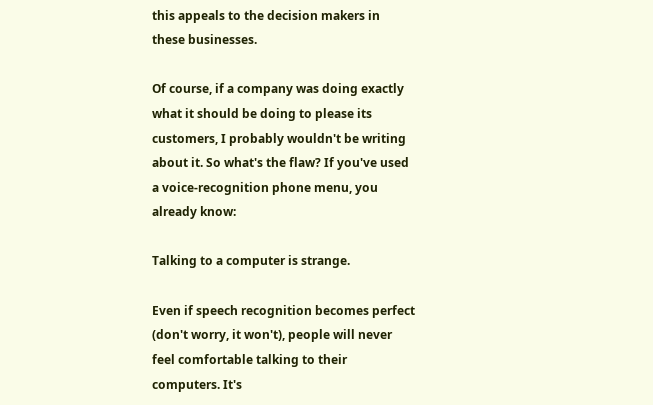this appeals to the decision makers in these businesses.

Of course, if a company was doing exactly what it should be doing to please its customers, I probably wouldn't be writing about it. So what's the flaw? If you've used a voice-recognition phone menu, you already know:

Talking to a computer is strange.

Even if speech recognition becomes perfect (don't worry, it won't), people will never feel comfortable talking to their computers. It's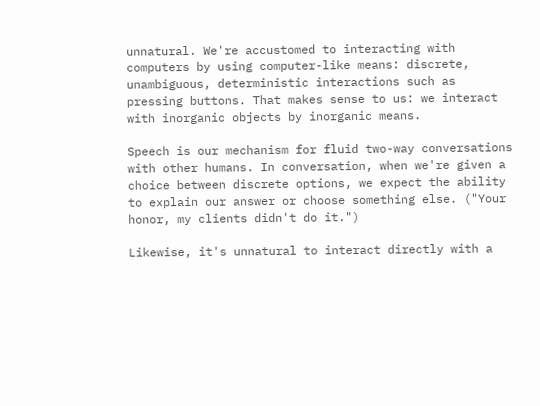unnatural. We're accustomed to interacting with computers by using computer-like means: discrete, unambiguous, deterministic interactions such as pressing buttons. That makes sense to us: we interact with inorganic objects by inorganic means.

Speech is our mechanism for fluid two-way conversations with other humans. In conversation, when we're given a choice between discrete options, we expect the ability to explain our answer or choose something else. ("Your honor, my clients didn't do it.")

Likewise, it's unnatural to interact directly with a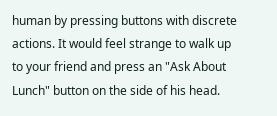human by pressing buttons with discrete actions. It would feel strange to walk up to your friend and press an "Ask About Lunch" button on the side of his head.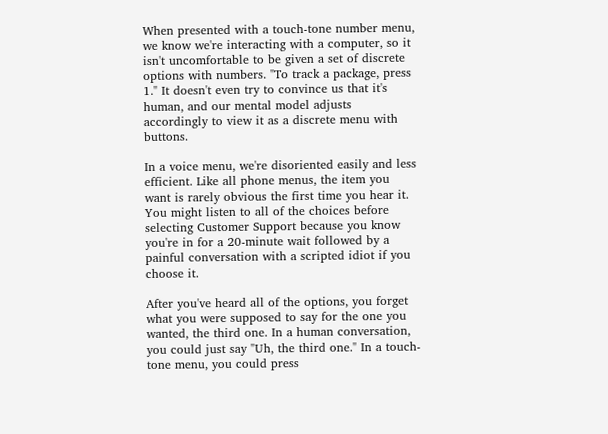When presented with a touch-tone number menu, we know we're interacting with a computer, so it isn't uncomfortable to be given a set of discrete options with numbers. "To track a package, press 1." It doesn't even try to convince us that it's human, and our mental model adjusts accordingly to view it as a discrete menu with buttons.

In a voice menu, we're disoriented easily and less efficient. Like all phone menus, the item you want is rarely obvious the first time you hear it. You might listen to all of the choices before selecting Customer Support because you know you're in for a 20-minute wait followed by a painful conversation with a scripted idiot if you choose it.

After you've heard all of the options, you forget what you were supposed to say for the one you wanted, the third one. In a human conversation, you could just say "Uh, the third one." In a touch-tone menu, you could press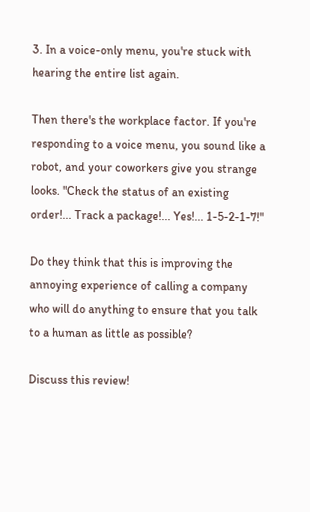3. In a voice-only menu, you're stuck with hearing the entire list again.

Then there's the workplace factor. If you're responding to a voice menu, you sound like a robot, and your coworkers give you strange looks. "Check the status of an existing order!... Track a package!... Yes!... 1-5-2-1-7!"

Do they think that this is improving the annoying experience of calling a company who will do anything to ensure that you talk to a human as little as possible?

Discuss this review!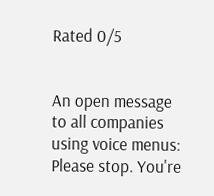Rated 0/5


An open message to all companies using voice menus: Please stop. You're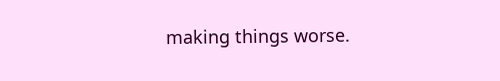making things worse.